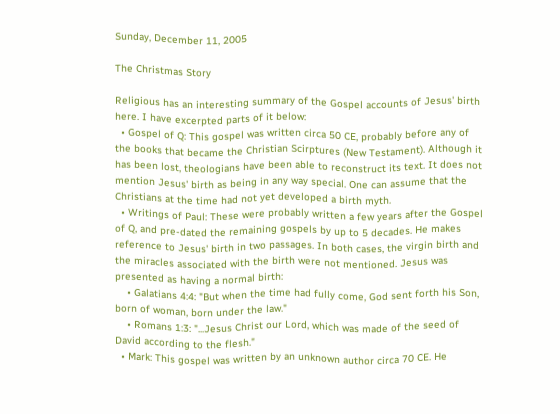Sunday, December 11, 2005

The Christmas Story

Religious has an interesting summary of the Gospel accounts of Jesus' birth here. I have excerpted parts of it below:
  • Gospel of Q: This gospel was written circa 50 CE, probably before any of the books that became the Christian Scirptures (New Testament). Although it has been lost, theologians have been able to reconstruct its text. It does not mention Jesus' birth as being in any way special. One can assume that the Christians at the time had not yet developed a birth myth.
  • Writings of Paul: These were probably written a few years after the Gospel of Q, and pre-dated the remaining gospels by up to 5 decades. He makes reference to Jesus' birth in two passages. In both cases, the virgin birth and the miracles associated with the birth were not mentioned. Jesus was presented as having a normal birth:
    • Galatians 4:4: "But when the time had fully come, God sent forth his Son, born of woman, born under the law."
    • Romans 1:3: "...Jesus Christ our Lord, which was made of the seed of David according to the flesh."
  • Mark: This gospel was written by an unknown author circa 70 CE. He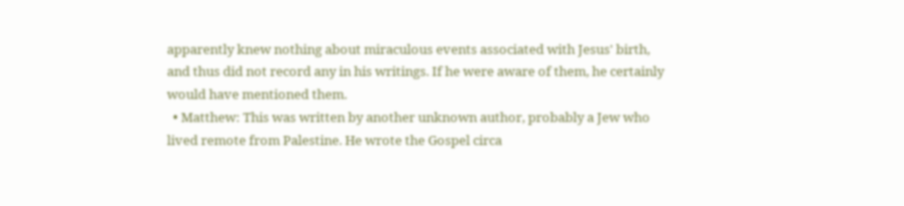apparently knew nothing about miraculous events associated with Jesus' birth, and thus did not record any in his writings. If he were aware of them, he certainly would have mentioned them.
  • Matthew: This was written by another unknown author, probably a Jew who lived remote from Palestine. He wrote the Gospel circa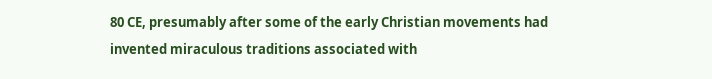80 CE, presumably after some of the early Christian movements had invented miraculous traditions associated with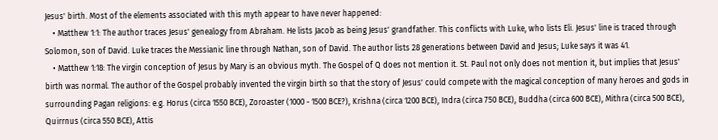Jesus' birth. Most of the elements associated with this myth appear to have never happened:
    • Matthew 1:1: The author traces Jesus' genealogy from Abraham. He lists Jacob as being Jesus' grandfather. This conflicts with Luke, who lists Eli. Jesus' line is traced through Solomon, son of David. Luke traces the Messianic line through Nathan, son of David. The author lists 28 generations between David and Jesus; Luke says it was 41.
    • Matthew 1:18: The virgin conception of Jesus by Mary is an obvious myth. The Gospel of Q does not mention it. St. Paul not only does not mention it, but implies that Jesus' birth was normal. The author of the Gospel probably invented the virgin birth so that the story of Jesus' could compete with the magical conception of many heroes and gods in surrounding Pagan religions: e.g. Horus (circa 1550 BCE), Zoroaster (1000 - 1500 BCE?), Krishna (circa 1200 BCE), Indra (circa 750 BCE), Buddha (circa 600 BCE), Mithra (circa 500 BCE), Quirrnus (circa 550 BCE), Attis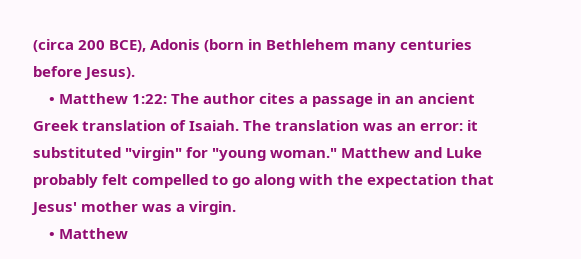(circa 200 BCE), Adonis (born in Bethlehem many centuries before Jesus).
    • Matthew 1:22: The author cites a passage in an ancient Greek translation of Isaiah. The translation was an error: it substituted "virgin" for "young woman." Matthew and Luke probably felt compelled to go along with the expectation that Jesus' mother was a virgin.
    • Matthew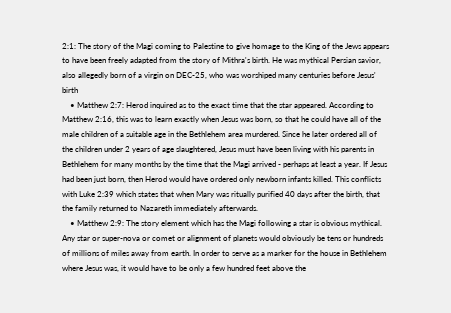2:1: The story of the Magi coming to Palestine to give homage to the King of the Jews appears to have been freely adapted from the story of Mithra's birth. He was mythical Persian savior, also allegedly born of a virgin on DEC-25, who was worshiped many centuries before Jesus' birth
    • Matthew 2:7: Herod inquired as to the exact time that the star appeared. According to Matthew 2:16, this was to learn exactly when Jesus was born, so that he could have all of the male children of a suitable age in the Bethlehem area murdered. Since he later ordered all of the children under 2 years of age slaughtered, Jesus must have been living with his parents in Bethlehem for many months by the time that the Magi arrived - perhaps at least a year. If Jesus had been just born, then Herod would have ordered only newborn infants killed. This conflicts with Luke 2:39 which states that when Mary was ritually purified 40 days after the birth, that the family returned to Nazareth immediately afterwards.
    • Matthew 2:9: The story element which has the Magi following a star is obvious mythical. Any star or super-nova or comet or alignment of planets would obviously be tens or hundreds of millions of miles away from earth. In order to serve as a marker for the house in Bethlehem where Jesus was, it would have to be only a few hundred feet above the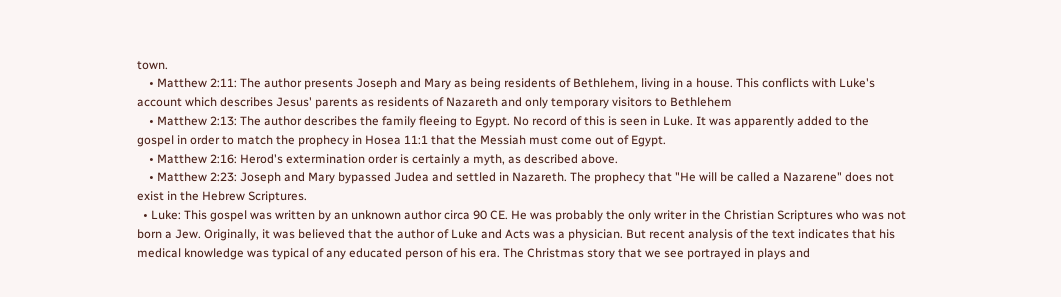town.
    • Matthew 2:11: The author presents Joseph and Mary as being residents of Bethlehem, living in a house. This conflicts with Luke's account which describes Jesus' parents as residents of Nazareth and only temporary visitors to Bethlehem
    • Matthew 2:13: The author describes the family fleeing to Egypt. No record of this is seen in Luke. It was apparently added to the gospel in order to match the prophecy in Hosea 11:1 that the Messiah must come out of Egypt.
    • Matthew 2:16: Herod's extermination order is certainly a myth, as described above.
    • Matthew 2:23: Joseph and Mary bypassed Judea and settled in Nazareth. The prophecy that "He will be called a Nazarene" does not exist in the Hebrew Scriptures.
  • Luke: This gospel was written by an unknown author circa 90 CE. He was probably the only writer in the Christian Scriptures who was not born a Jew. Originally, it was believed that the author of Luke and Acts was a physician. But recent analysis of the text indicates that his medical knowledge was typical of any educated person of his era. The Christmas story that we see portrayed in plays and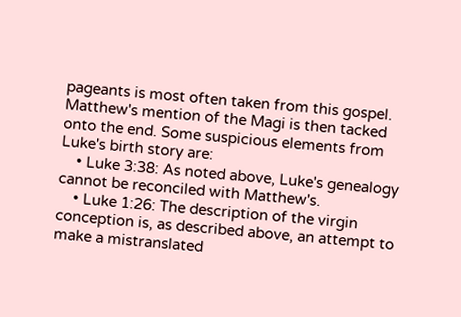pageants is most often taken from this gospel. Matthew's mention of the Magi is then tacked onto the end. Some suspicious elements from Luke's birth story are:
    • Luke 3:38: As noted above, Luke's genealogy cannot be reconciled with Matthew's.
    • Luke 1:26: The description of the virgin conception is, as described above, an attempt to make a mistranslated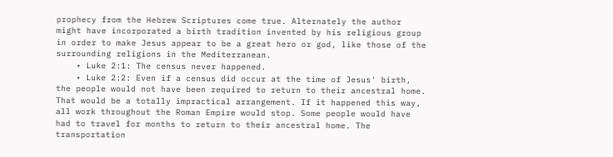prophecy from the Hebrew Scriptures come true. Alternately the author might have incorporated a birth tradition invented by his religious group in order to make Jesus appear to be a great hero or god, like those of the surrounding religions in the Mediterranean.
    • Luke 2:1: The census never happened.
    • Luke 2:2: Even if a census did occur at the time of Jesus' birth, the people would not have been required to return to their ancestral home. That would be a totally impractical arrangement. If it happened this way, all work throughout the Roman Empire would stop. Some people would have had to travel for months to return to their ancestral home. The transportation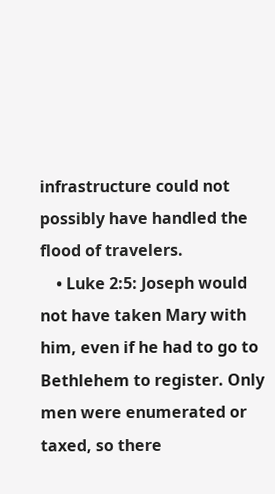infrastructure could not possibly have handled the flood of travelers.
    • Luke 2:5: Joseph would not have taken Mary with him, even if he had to go to Bethlehem to register. Only men were enumerated or taxed, so there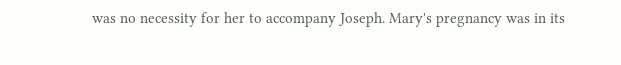was no necessity for her to accompany Joseph. Mary's pregnancy was in its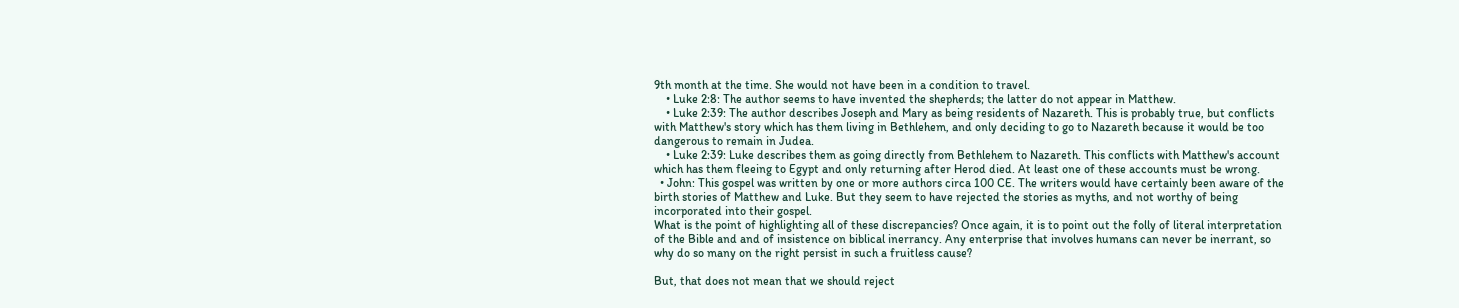9th month at the time. She would not have been in a condition to travel.
    • Luke 2:8: The author seems to have invented the shepherds; the latter do not appear in Matthew.
    • Luke 2:39: The author describes Joseph and Mary as being residents of Nazareth. This is probably true, but conflicts with Matthew's story which has them living in Bethlehem, and only deciding to go to Nazareth because it would be too dangerous to remain in Judea.
    • Luke 2:39: Luke describes them as going directly from Bethlehem to Nazareth. This conflicts with Matthew's account which has them fleeing to Egypt and only returning after Herod died. At least one of these accounts must be wrong.
  • John: This gospel was written by one or more authors circa 100 CE. The writers would have certainly been aware of the birth stories of Matthew and Luke. But they seem to have rejected the stories as myths, and not worthy of being incorporated into their gospel.
What is the point of highlighting all of these discrepancies? Once again, it is to point out the folly of literal interpretation of the Bible and and of insistence on biblical inerrancy. Any enterprise that involves humans can never be inerrant, so why do so many on the right persist in such a fruitless cause?

But, that does not mean that we should reject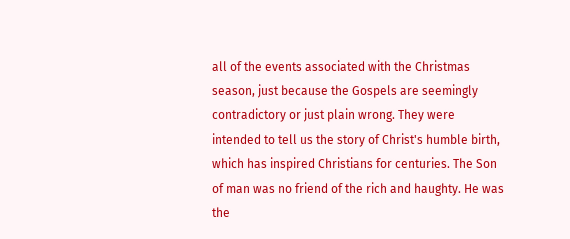all of the events associated with the Christmas season, just because the Gospels are seemingly contradictory or just plain wrong. They were intended to tell us the story of Christ's humble birth, which has inspired Christians for centuries. The Son of man was no friend of the rich and haughty. He was the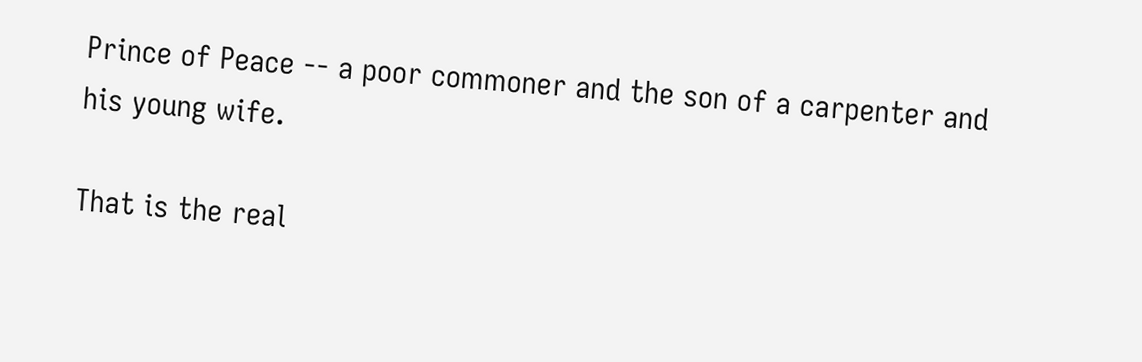Prince of Peace -- a poor commoner and the son of a carpenter and his young wife.

That is the real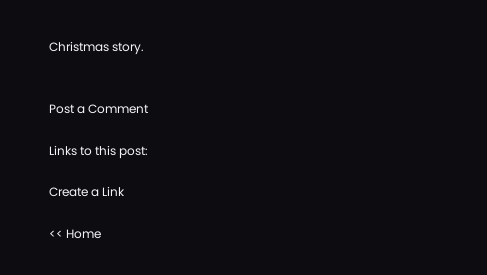Christmas story.


Post a Comment

Links to this post:

Create a Link

<< Home